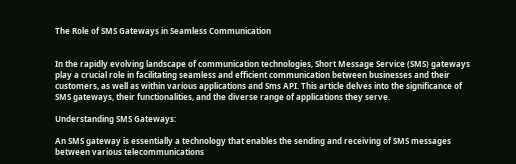The Role of SMS Gateways in Seamless Communication


In the rapidly evolving landscape of communication technologies, Short Message Service (SMS) gateways play a crucial role in facilitating seamless and efficient communication between businesses and their customers, as well as within various applications and Sms API. This article delves into the significance of SMS gateways, their functionalities, and the diverse range of applications they serve.

Understanding SMS Gateways:

An SMS gateway is essentially a technology that enables the sending and receiving of SMS messages between various telecommunications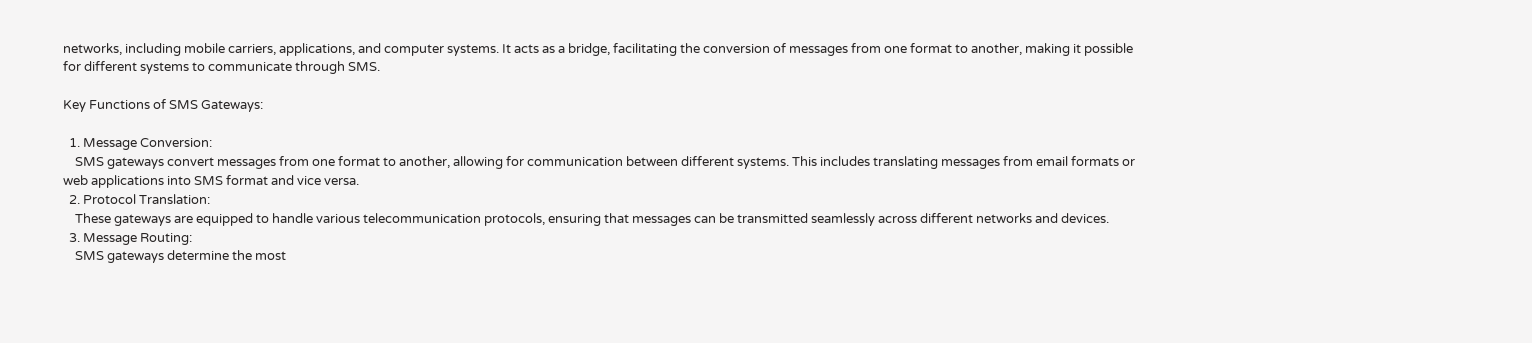networks, including mobile carriers, applications, and computer systems. It acts as a bridge, facilitating the conversion of messages from one format to another, making it possible for different systems to communicate through SMS.

Key Functions of SMS Gateways:

  1. Message Conversion:
    SMS gateways convert messages from one format to another, allowing for communication between different systems. This includes translating messages from email formats or web applications into SMS format and vice versa.
  2. Protocol Translation:
    These gateways are equipped to handle various telecommunication protocols, ensuring that messages can be transmitted seamlessly across different networks and devices.
  3. Message Routing:
    SMS gateways determine the most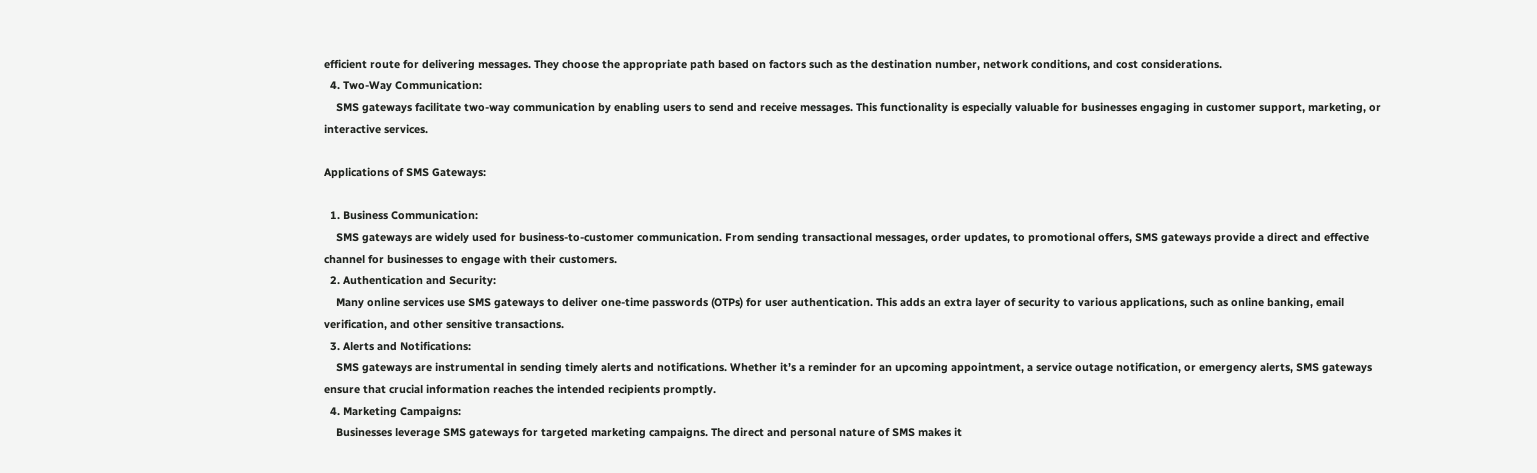efficient route for delivering messages. They choose the appropriate path based on factors such as the destination number, network conditions, and cost considerations.
  4. Two-Way Communication:
    SMS gateways facilitate two-way communication by enabling users to send and receive messages. This functionality is especially valuable for businesses engaging in customer support, marketing, or interactive services.

Applications of SMS Gateways:

  1. Business Communication:
    SMS gateways are widely used for business-to-customer communication. From sending transactional messages, order updates, to promotional offers, SMS gateways provide a direct and effective channel for businesses to engage with their customers.
  2. Authentication and Security:
    Many online services use SMS gateways to deliver one-time passwords (OTPs) for user authentication. This adds an extra layer of security to various applications, such as online banking, email verification, and other sensitive transactions.
  3. Alerts and Notifications:
    SMS gateways are instrumental in sending timely alerts and notifications. Whether it’s a reminder for an upcoming appointment, a service outage notification, or emergency alerts, SMS gateways ensure that crucial information reaches the intended recipients promptly.
  4. Marketing Campaigns:
    Businesses leverage SMS gateways for targeted marketing campaigns. The direct and personal nature of SMS makes it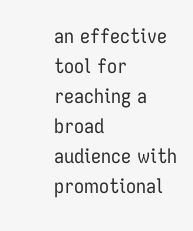an effective tool for reaching a broad audience with promotional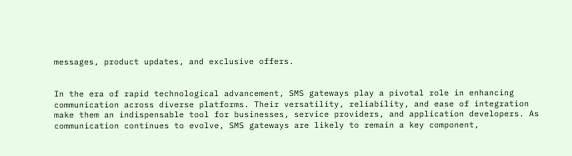messages, product updates, and exclusive offers.


In the era of rapid technological advancement, SMS gateways play a pivotal role in enhancing communication across diverse platforms. Their versatility, reliability, and ease of integration make them an indispensable tool for businesses, service providers, and application developers. As communication continues to evolve, SMS gateways are likely to remain a key component,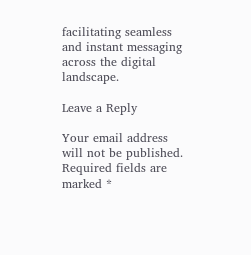facilitating seamless and instant messaging across the digital landscape.

Leave a Reply

Your email address will not be published. Required fields are marked *